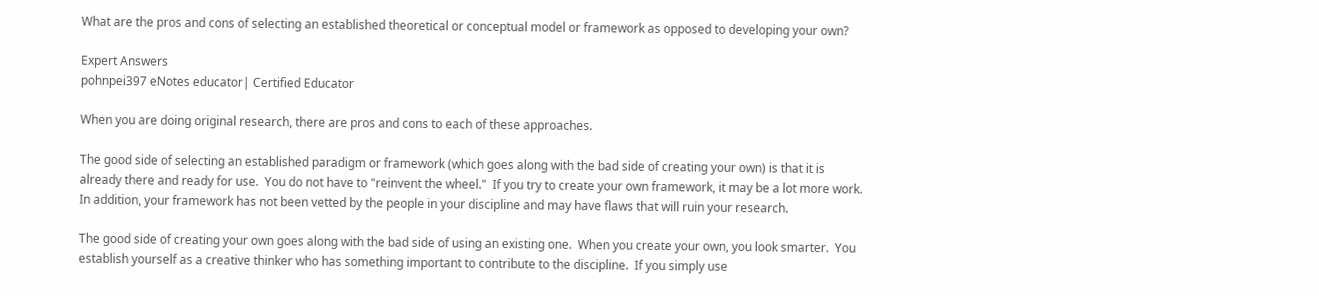What are the pros and cons of selecting an established theoretical or conceptual model or framework as opposed to developing your own?

Expert Answers
pohnpei397 eNotes educator| Certified Educator

When you are doing original research, there are pros and cons to each of these approaches.

The good side of selecting an established paradigm or framework (which goes along with the bad side of creating your own) is that it is already there and ready for use.  You do not have to "reinvent the wheel."  If you try to create your own framework, it may be a lot more work.  In addition, your framework has not been vetted by the people in your discipline and may have flaws that will ruin your research.

The good side of creating your own goes along with the bad side of using an existing one.  When you create your own, you look smarter.  You establish yourself as a creative thinker who has something important to contribute to the discipline.  If you simply use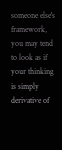someone else's framework, you may tend to look as if your thinking is simply derivative of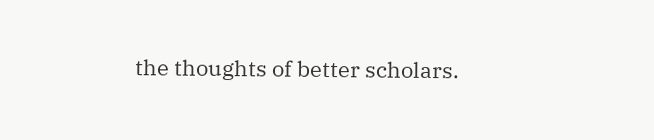the thoughts of better scholars.